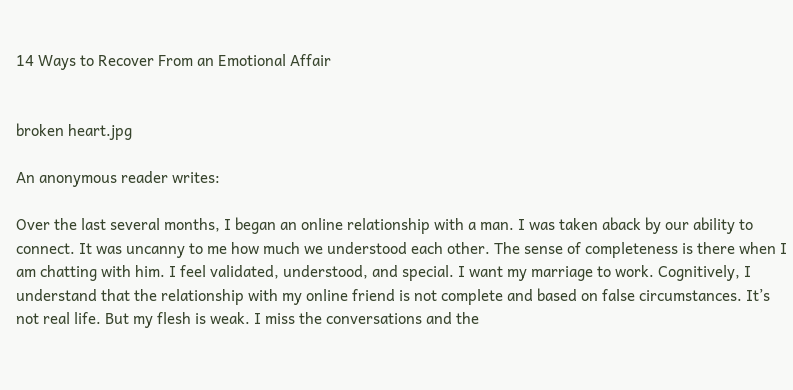14 Ways to Recover From an Emotional Affair


broken heart.jpg

An anonymous reader writes:

Over the last several months, I began an online relationship with a man. I was taken aback by our ability to connect. It was uncanny to me how much we understood each other. The sense of completeness is there when I am chatting with him. I feel validated, understood, and special. I want my marriage to work. Cognitively, I understand that the relationship with my online friend is not complete and based on false circumstances. It’s not real life. But my flesh is weak. I miss the conversations and the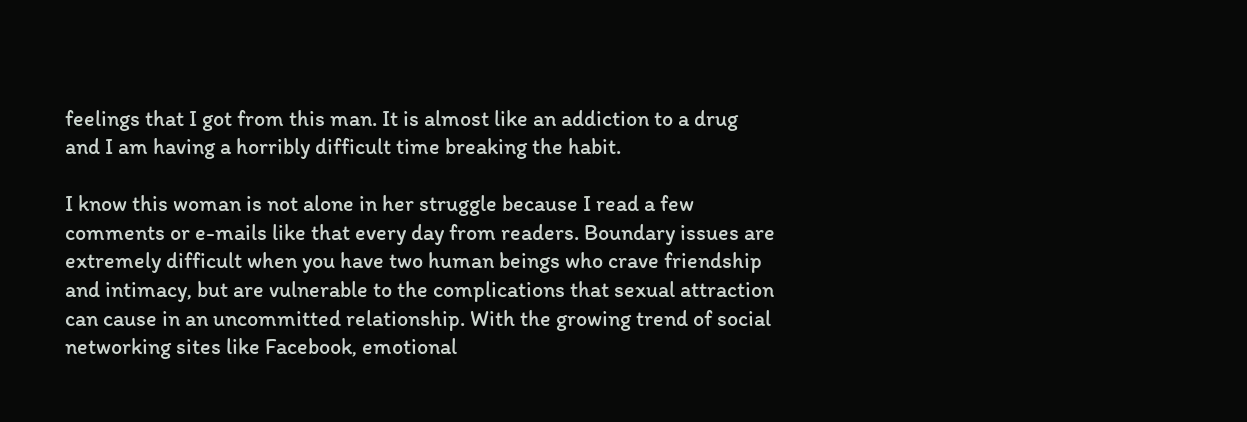feelings that I got from this man. It is almost like an addiction to a drug and I am having a horribly difficult time breaking the habit.

I know this woman is not alone in her struggle because I read a few comments or e-mails like that every day from readers. Boundary issues are extremely difficult when you have two human beings who crave friendship and intimacy, but are vulnerable to the complications that sexual attraction can cause in an uncommitted relationship. With the growing trend of social networking sites like Facebook, emotional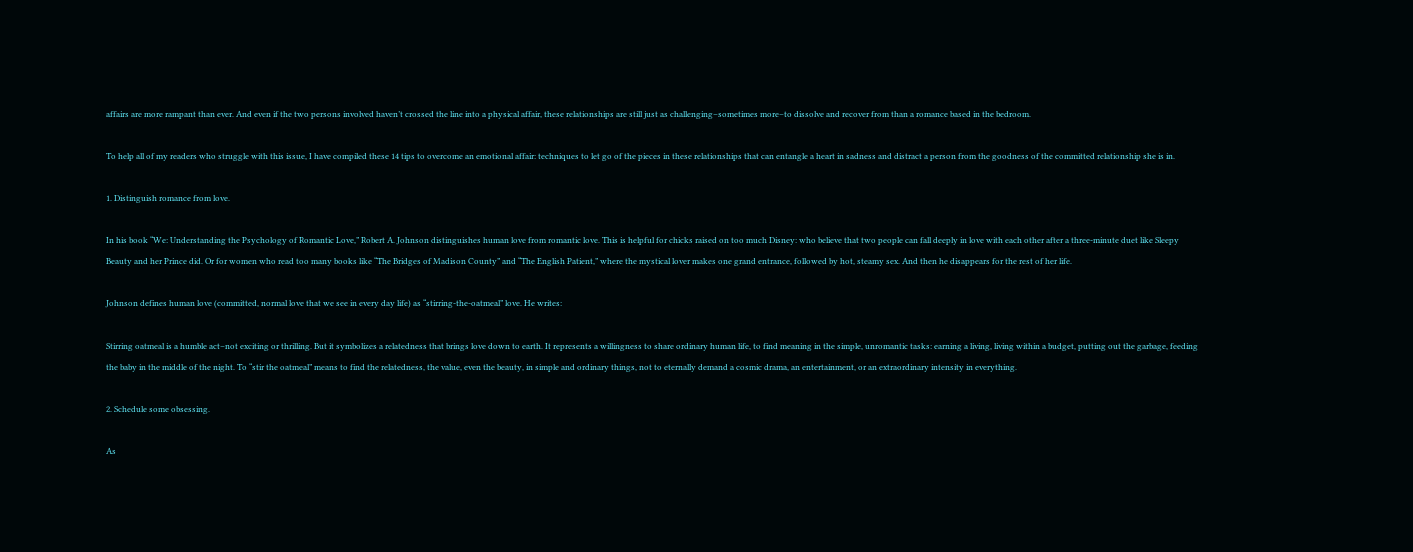affairs are more rampant than ever. And even if the two persons involved haven’t crossed the line into a physical affair, these relationships are still just as challenging–sometimes more–to dissolve and recover from than a romance based in the bedroom.

To help all of my readers who struggle with this issue, I have compiled these 14 tips to overcome an emotional affair: techniques to let go of the pieces in these relationships that can entangle a heart in sadness and distract a person from the goodness of the committed relationship she is in.

1. Distinguish romance from love.

In his book “We: Understanding the Psychology of Romantic Love,” Robert A. Johnson distinguishes human love from romantic love. This is helpful for chicks raised on too much Disney: who believe that two people can fall deeply in love with each other after a three-minute duet like Sleepy Beauty and her Prince did. Or for women who read too many books like “The Bridges of Madison County” and “The English Patient,” where the mystical lover makes one grand entrance, followed by hot, steamy sex. And then he disappears for the rest of her life.

Johnson defines human love (committed, normal love that we see in every day life) as “stirring-the-oatmeal” love. He writes:

Stirring oatmeal is a humble act–not exciting or thrilling. But it symbolizes a relatedness that brings love down to earth. It represents a willingness to share ordinary human life, to find meaning in the simple, unromantic tasks: earning a living, living within a budget, putting out the garbage, feeding the baby in the middle of the night. To “stir the oatmeal” means to find the relatedness, the value, even the beauty, in simple and ordinary things, not to eternally demand a cosmic drama, an entertainment, or an extraordinary intensity in everything.

2. Schedule some obsessing.

As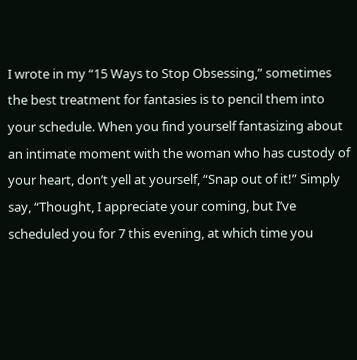I wrote in my “15 Ways to Stop Obsessing,” sometimes the best treatment for fantasies is to pencil them into your schedule. When you find yourself fantasizing about an intimate moment with the woman who has custody of your heart, don’t yell at yourself, “Snap out of it!” Simply say, “Thought, I appreciate your coming, but I’ve scheduled you for 7 this evening, at which time you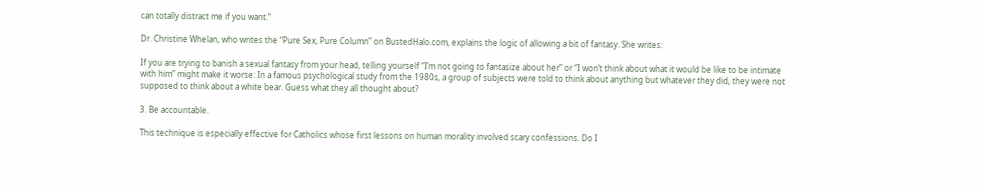can totally distract me if you want.”

Dr. Christine Whelan, who writes the “Pure Sex, Pure Column” on BustedHalo.com, explains the logic of allowing a bit of fantasy. She writes:

If you are trying to banish a sexual fantasy from your head, telling yourself “I’m not going to fantasize about her” or “I won’t think about what it would be like to be intimate with him” might make it worse: In a famous psychological study from the 1980s, a group of subjects were told to think about anything but whatever they did, they were not supposed to think about a white bear. Guess what they all thought about?

3. Be accountable.

This technique is especially effective for Catholics whose first lessons on human morality involved scary confessions. Do I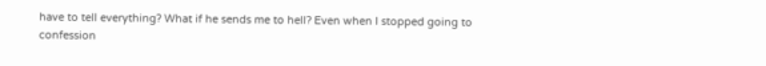have to tell everything? What if he sends me to hell? Even when I stopped going to confession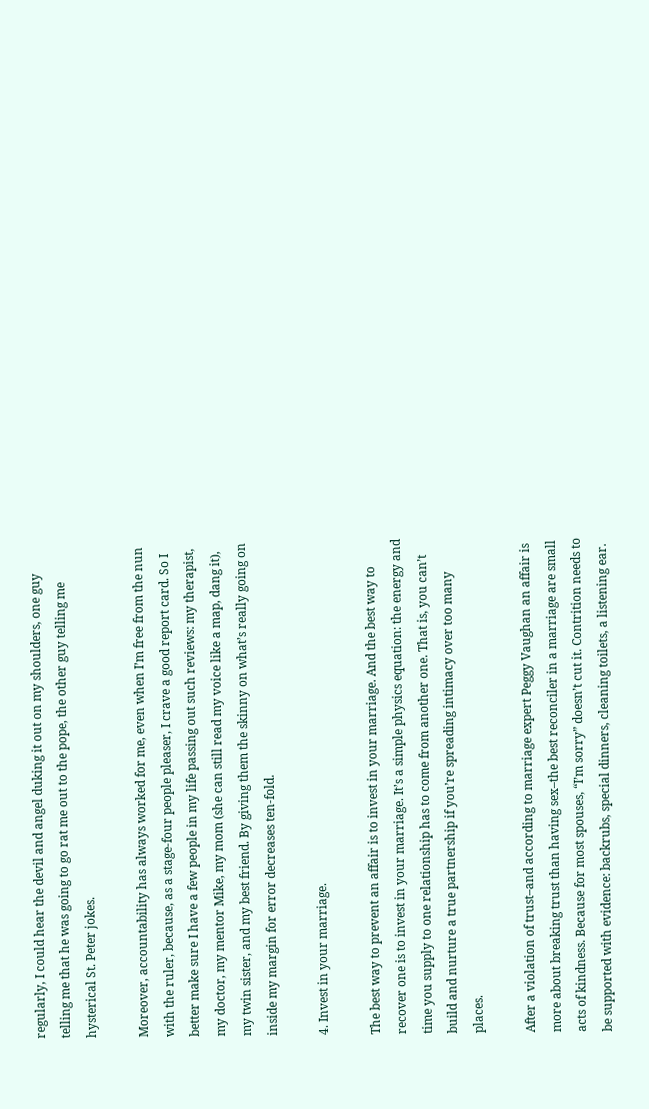regularly, I could hear the devil and angel duking it out on my shoulders, one guy telling me that he was going to go rat me out to the pope, the other guy telling me hysterical St. Peter jokes.

Moreover, accountability has always worked for me, even when I’m free from the nun with the ruler, because, as a stage-four people pleaser, I crave a good report card. So I better make sure I have a few people in my life passing out such reviews: my therapist, my doctor, my mentor Mike, my mom (she can still read my voice like a map, dang it), my twin sister, and my best friend. By giving them the skinny on what’s really going on inside my margin for error decreases ten-fold.

4. Invest in your marriage.

The best way to prevent an affair is to invest in your marriage. And the best way to recover one is to invest in your marriage. It’s a simple physics equation: the energy and time you supply to one relationship has to come from another one. That is, you can’t build and nurture a true partnership if you’re spreading intimacy over too many places.

After a violation of trust–and according to marriage expert Peggy Vaughan an affair is more about breaking trust than having sex–the best reconciler in a marriage are small acts of kindness. Because for most spouses, “I’m sorry” doesn’t cut it. Contrition needs to be supported with evidence: backrubs, special dinners, cleaning toilets, a listening ear.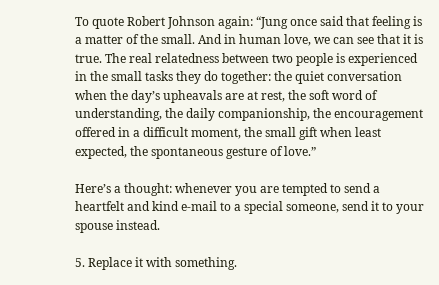To quote Robert Johnson again: “Jung once said that feeling is a matter of the small. And in human love, we can see that it is true. The real relatedness between two people is experienced in the small tasks they do together: the quiet conversation when the day’s upheavals are at rest, the soft word of understanding, the daily companionship, the encouragement offered in a difficult moment, the small gift when least expected, the spontaneous gesture of love.”

Here’s a thought: whenever you are tempted to send a heartfelt and kind e-mail to a special someone, send it to your spouse instead.

5. Replace it with something.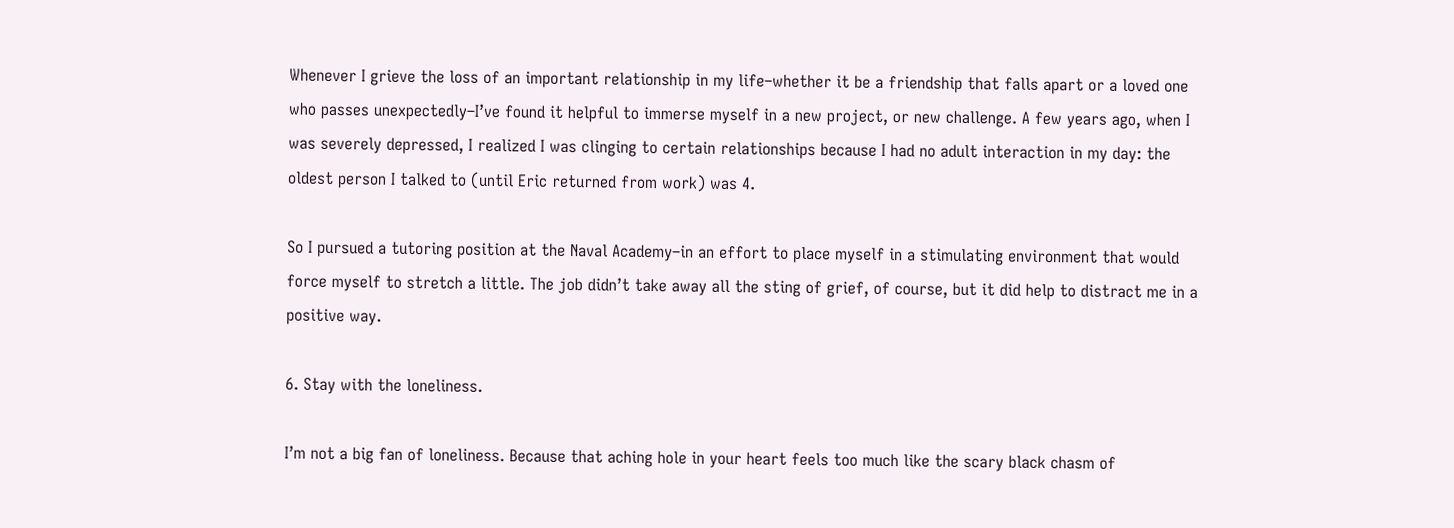Whenever I grieve the loss of an important relationship in my life–whether it be a friendship that falls apart or a loved one who passes unexpectedly–I’ve found it helpful to immerse myself in a new project, or new challenge. A few years ago, when I was severely depressed, I realized I was clinging to certain relationships because I had no adult interaction in my day: the oldest person I talked to (until Eric returned from work) was 4.

So I pursued a tutoring position at the Naval Academy–in an effort to place myself in a stimulating environment that would force myself to stretch a little. The job didn’t take away all the sting of grief, of course, but it did help to distract me in a positive way.

6. Stay with the loneliness.

I’m not a big fan of loneliness. Because that aching hole in your heart feels too much like the scary black chasm of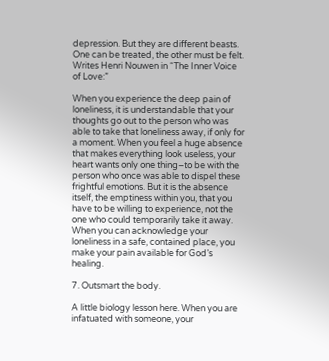depression. But they are different beasts. One can be treated, the other must be felt. Writes Henri Nouwen in “The Inner Voice of Love:”

When you experience the deep pain of loneliness, it is understandable that your thoughts go out to the person who was able to take that loneliness away, if only for a moment. When you feel a huge absence that makes everything look useless, your heart wants only one thing–to be with the person who once was able to dispel these frightful emotions. But it is the absence itself, the emptiness within you, that you have to be willing to experience, not the one who could temporarily take it away. When you can acknowledge your loneliness in a safe, contained place, you make your pain available for God’s healing.

7. Outsmart the body.

A little biology lesson here. When you are infatuated with someone, your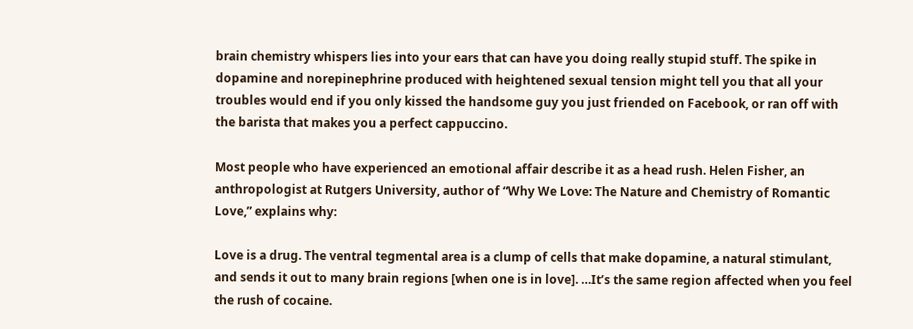brain chemistry whispers lies into your ears that can have you doing really stupid stuff. The spike in dopamine and norepinephrine produced with heightened sexual tension might tell you that all your troubles would end if you only kissed the handsome guy you just friended on Facebook, or ran off with the barista that makes you a perfect cappuccino.

Most people who have experienced an emotional affair describe it as a head rush. Helen Fisher, an anthropologist at Rutgers University, author of “Why We Love: The Nature and Chemistry of Romantic Love,” explains why:

Love is a drug. The ventral tegmental area is a clump of cells that make dopamine, a natural stimulant, and sends it out to many brain regions [when one is in love]. …It’s the same region affected when you feel the rush of cocaine.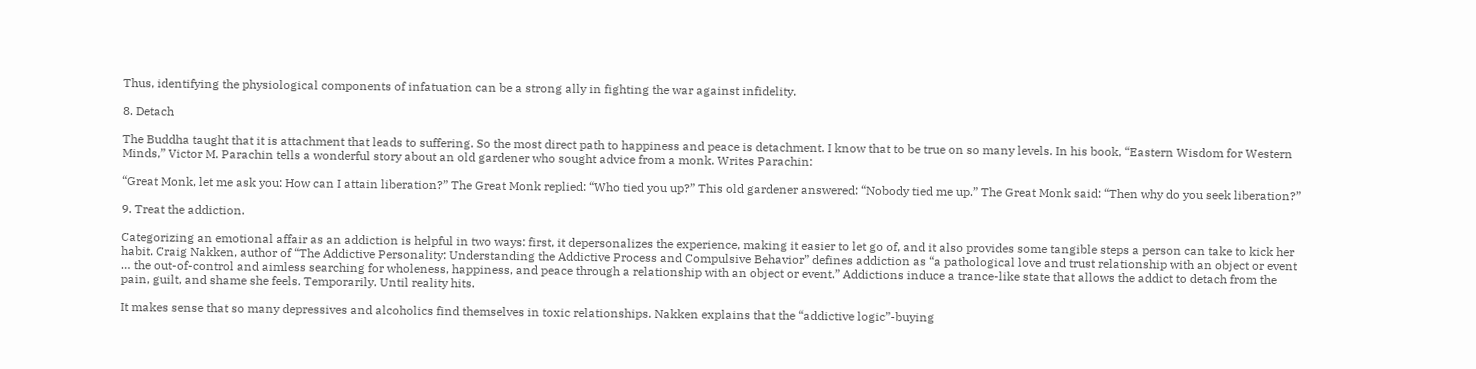Thus, identifying the physiological components of infatuation can be a strong ally in fighting the war against infidelity.

8. Detach

The Buddha taught that it is attachment that leads to suffering. So the most direct path to happiness and peace is detachment. I know that to be true on so many levels. In his book, “Eastern Wisdom for Western Minds,” Victor M. Parachin tells a wonderful story about an old gardener who sought advice from a monk. Writes Parachin:

“Great Monk, let me ask you: How can I attain liberation?” The Great Monk replied: “Who tied you up?” This old gardener answered: “Nobody tied me up.” The Great Monk said: “Then why do you seek liberation?”

9. Treat the addiction.

Categorizing an emotional affair as an addiction is helpful in two ways: first, it depersonalizes the experience, making it easier to let go of, and it also provides some tangible steps a person can take to kick her habit. Craig Nakken, author of “The Addictive Personality: Understanding the Addictive Process and Compulsive Behavior” defines addiction as “a pathological love and trust relationship with an object or event … the out-of-control and aimless searching for wholeness, happiness, and peace through a relationship with an object or event.” Addictions induce a trance-like state that allows the addict to detach from the pain, guilt, and shame she feels. Temporarily. Until reality hits.

It makes sense that so many depressives and alcoholics find themselves in toxic relationships. Nakken explains that the “addictive logic”-buying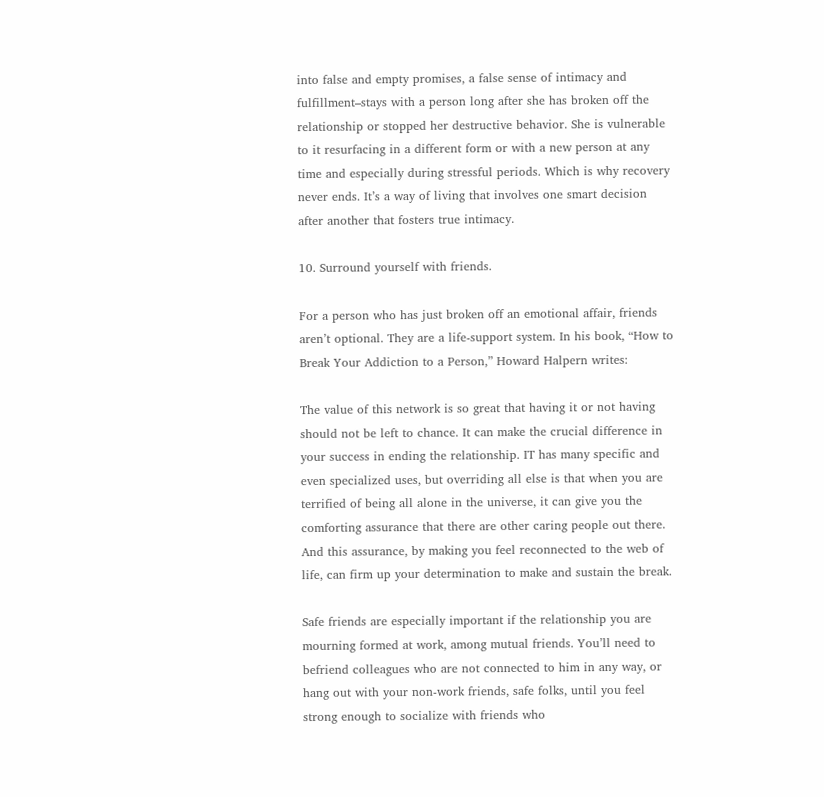into false and empty promises, a false sense of intimacy and fulfillment–stays with a person long after she has broken off the relationship or stopped her destructive behavior. She is vulnerable to it resurfacing in a different form or with a new person at any time and especially during stressful periods. Which is why recovery never ends. It’s a way of living that involves one smart decision after another that fosters true intimacy.

10. Surround yourself with friends.

For a person who has just broken off an emotional affair, friends aren’t optional. They are a life-support system. In his book, “How to Break Your Addiction to a Person,” Howard Halpern writes:

The value of this network is so great that having it or not having should not be left to chance. It can make the crucial difference in your success in ending the relationship. IT has many specific and even specialized uses, but overriding all else is that when you are terrified of being all alone in the universe, it can give you the comforting assurance that there are other caring people out there. And this assurance, by making you feel reconnected to the web of life, can firm up your determination to make and sustain the break.

Safe friends are especially important if the relationship you are mourning formed at work, among mutual friends. You’ll need to befriend colleagues who are not connected to him in any way, or hang out with your non-work friends, safe folks, until you feel strong enough to socialize with friends who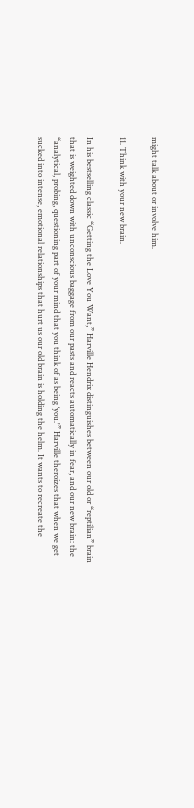might talk about or involve him.

11. Think with your new brain.

In his bestselling classic “Getting the Love You Want,” Harville Hendrix distinguishes between our old or “reptilian” brain that is weighted down with unconscious baggage from our pasts and reacts automatically in fear, and our new brain: the “analytical, probing, questioning part of your mind that you think of as being ‘you.'” Harville theroizes that when we get sucked into intense, emotional relationships that hurt us our old brain is holding the helm. It wants to recreate the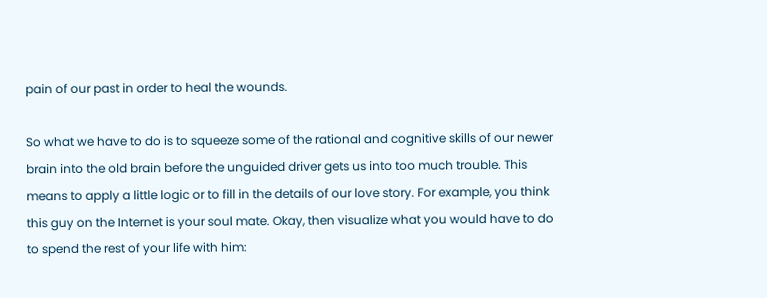pain of our past in order to heal the wounds.

So what we have to do is to squeeze some of the rational and cognitive skills of our newer brain into the old brain before the unguided driver gets us into too much trouble. This means to apply a little logic or to fill in the details of our love story. For example, you think this guy on the Internet is your soul mate. Okay, then visualize what you would have to do to spend the rest of your life with him: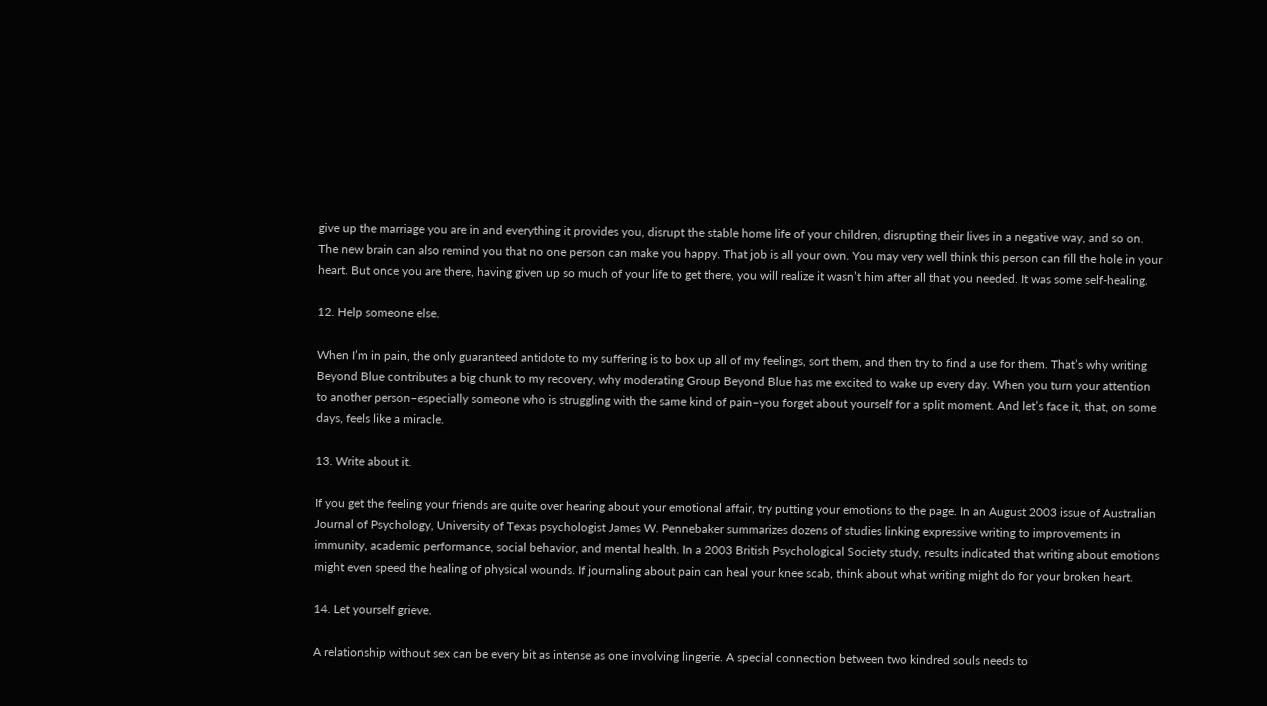give up the marriage you are in and everything it provides you, disrupt the stable home life of your children, disrupting their lives in a negative way, and so on. The new brain can also remind you that no one person can make you happy. That job is all your own. You may very well think this person can fill the hole in your heart. But once you are there, having given up so much of your life to get there, you will realize it wasn’t him after all that you needed. It was some self-healing.

12. Help someone else.

When I’m in pain, the only guaranteed antidote to my suffering is to box up all of my feelings, sort them, and then try to find a use for them. That’s why writing Beyond Blue contributes a big chunk to my recovery, why moderating Group Beyond Blue has me excited to wake up every day. When you turn your attention to another person–especially someone who is struggling with the same kind of pain–you forget about yourself for a split moment. And let’s face it, that, on some days, feels like a miracle.

13. Write about it.

If you get the feeling your friends are quite over hearing about your emotional affair, try putting your emotions to the page. In an August 2003 issue of Australian Journal of Psychology, University of Texas psychologist James W. Pennebaker summarizes dozens of studies linking expressive writing to improvements in immunity, academic performance, social behavior, and mental health. In a 2003 British Psychological Society study, results indicated that writing about emotions might even speed the healing of physical wounds. If journaling about pain can heal your knee scab, think about what writing might do for your broken heart.

14. Let yourself grieve.

A relationship without sex can be every bit as intense as one involving lingerie. A special connection between two kindred souls needs to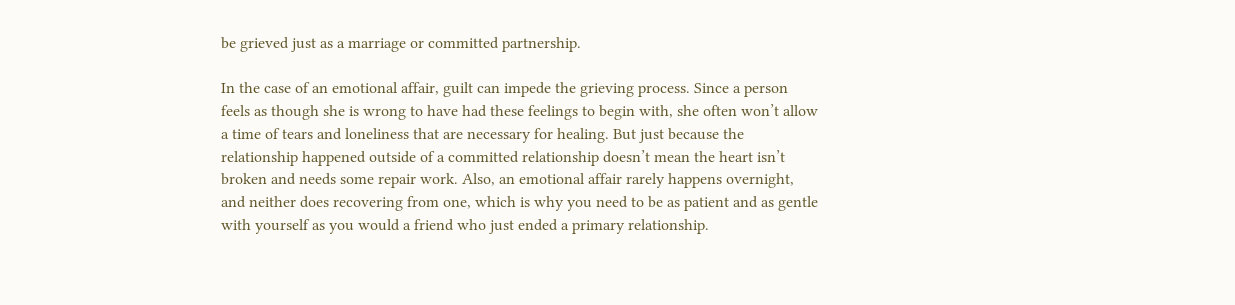be grieved just as a marriage or committed partnership.

In the case of an emotional affair, guilt can impede the grieving process. Since a person feels as though she is wrong to have had these feelings to begin with, she often won’t allow a time of tears and loneliness that are necessary for healing. But just because the relationship happened outside of a committed relationship doesn’t mean the heart isn’t broken and needs some repair work. Also, an emotional affair rarely happens overnight, and neither does recovering from one, which is why you need to be as patient and as gentle with yourself as you would a friend who just ended a primary relationship.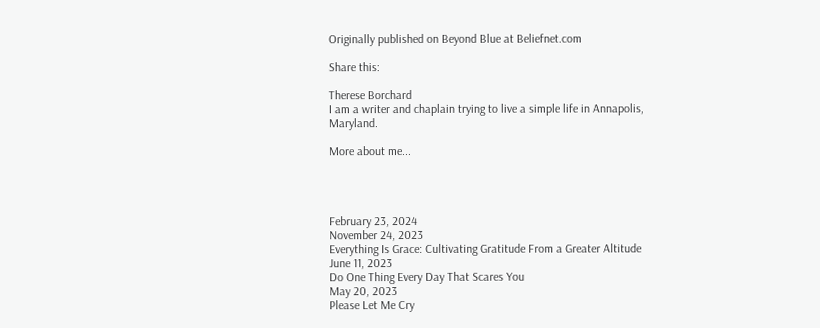Originally published on Beyond Blue at Beliefnet.com

Share this:

Therese Borchard
I am a writer and chaplain trying to live a simple life in Annapolis, Maryland.

More about me...




February 23, 2024
November 24, 2023
Everything Is Grace: Cultivating Gratitude From a Greater Altitude
June 11, 2023
Do One Thing Every Day That Scares You
May 20, 2023
Please Let Me Cry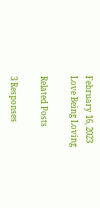February 16, 2023
Love Being Loving

Related Posts

3 Responses